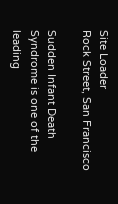Site Loader
Rock Street, San Francisco

Sudden Infant Death Syndrome is one of the leading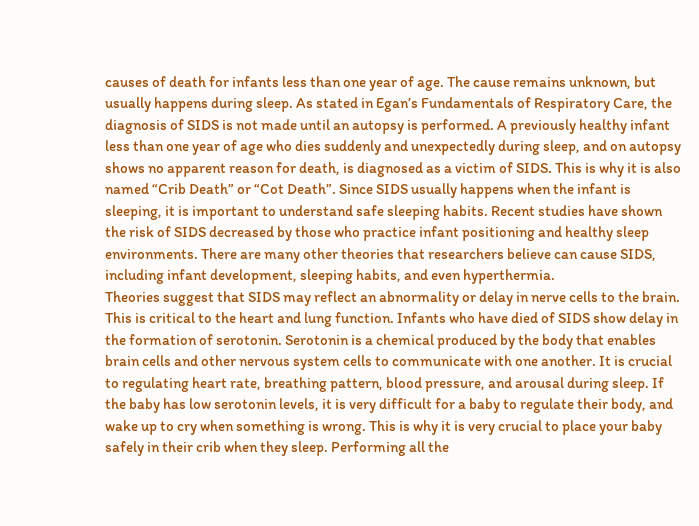causes of death for infants less than one year of age. The cause remains unknown, but usually happens during sleep. As stated in Egan’s Fundamentals of Respiratory Care, the diagnosis of SIDS is not made until an autopsy is performed. A previously healthy infant less than one year of age who dies suddenly and unexpectedly during sleep, and on autopsy shows no apparent reason for death, is diagnosed as a victim of SIDS. This is why it is also named “Crib Death” or “Cot Death”. Since SIDS usually happens when the infant is sleeping, it is important to understand safe sleeping habits. Recent studies have shown the risk of SIDS decreased by those who practice infant positioning and healthy sleep environments. There are many other theories that researchers believe can cause SIDS, including infant development, sleeping habits, and even hyperthermia.
Theories suggest that SIDS may reflect an abnormality or delay in nerve cells to the brain. This is critical to the heart and lung function. Infants who have died of SIDS show delay in the formation of serotonin. Serotonin is a chemical produced by the body that enables brain cells and other nervous system cells to communicate with one another. It is crucial to regulating heart rate, breathing pattern, blood pressure, and arousal during sleep. If the baby has low serotonin levels, it is very difficult for a baby to regulate their body, and wake up to cry when something is wrong. This is why it is very crucial to place your baby safely in their crib when they sleep. Performing all the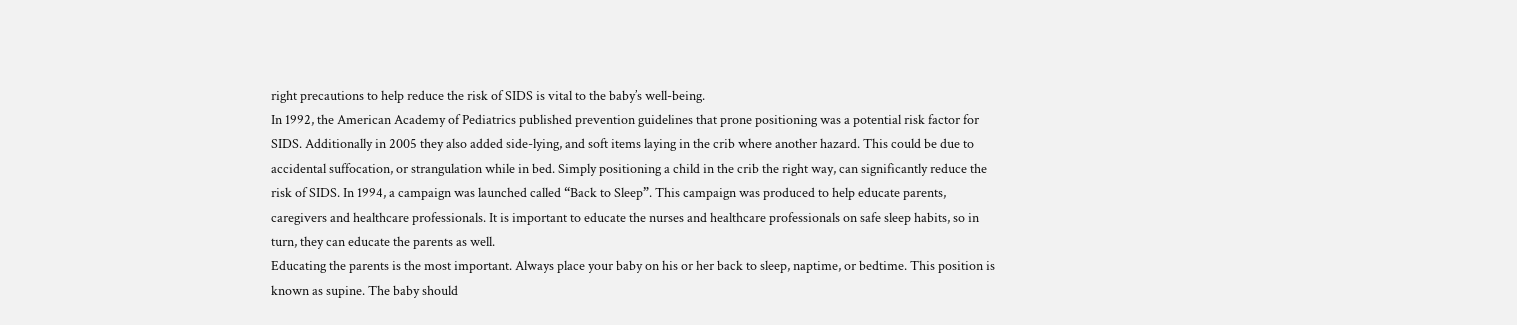right precautions to help reduce the risk of SIDS is vital to the baby’s well-being.
In 1992, the American Academy of Pediatrics published prevention guidelines that prone positioning was a potential risk factor for SIDS. Additionally in 2005 they also added side-lying, and soft items laying in the crib where another hazard. This could be due to accidental suffocation, or strangulation while in bed. Simply positioning a child in the crib the right way, can significantly reduce the risk of SIDS. In 1994, a campaign was launched called “Back to Sleep”. This campaign was produced to help educate parents, caregivers and healthcare professionals. It is important to educate the nurses and healthcare professionals on safe sleep habits, so in turn, they can educate the parents as well.
Educating the parents is the most important. Always place your baby on his or her back to sleep, naptime, or bedtime. This position is known as supine. The baby should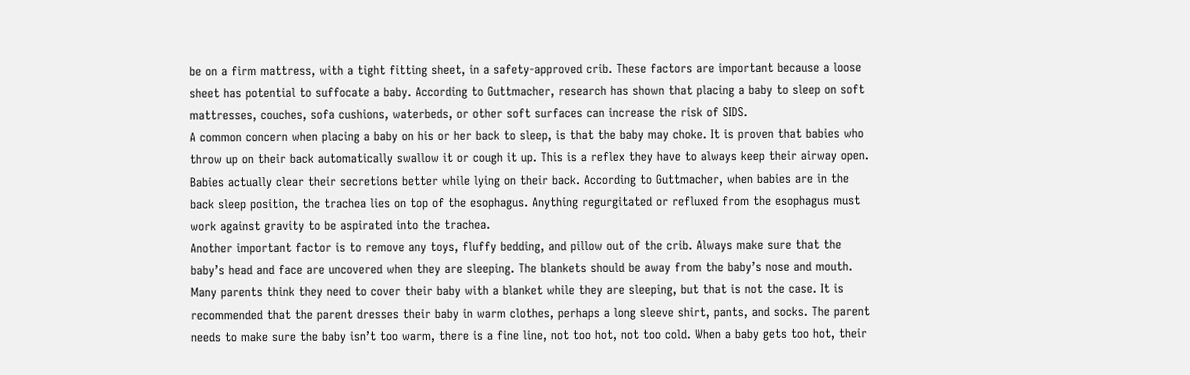be on a firm mattress, with a tight fitting sheet, in a safety-approved crib. These factors are important because a loose sheet has potential to suffocate a baby. According to Guttmacher, research has shown that placing a baby to sleep on soft mattresses, couches, sofa cushions, waterbeds, or other soft surfaces can increase the risk of SIDS.
A common concern when placing a baby on his or her back to sleep, is that the baby may choke. It is proven that babies who throw up on their back automatically swallow it or cough it up. This is a reflex they have to always keep their airway open. Babies actually clear their secretions better while lying on their back. According to Guttmacher, when babies are in the back sleep position, the trachea lies on top of the esophagus. Anything regurgitated or refluxed from the esophagus must work against gravity to be aspirated into the trachea.
Another important factor is to remove any toys, fluffy bedding, and pillow out of the crib. Always make sure that the baby’s head and face are uncovered when they are sleeping. The blankets should be away from the baby’s nose and mouth. Many parents think they need to cover their baby with a blanket while they are sleeping, but that is not the case. It is recommended that the parent dresses their baby in warm clothes, perhaps a long sleeve shirt, pants, and socks. The parent needs to make sure the baby isn’t too warm, there is a fine line, not too hot, not too cold. When a baby gets too hot, their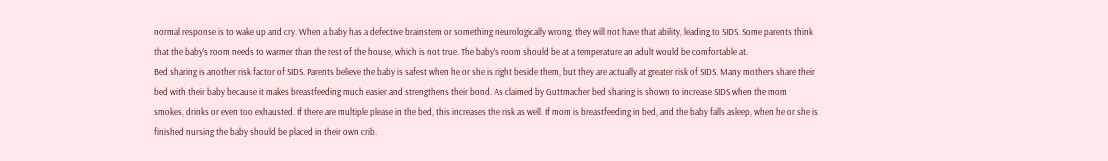normal response is to wake up and cry. When a baby has a defective brainstem or something neurologically wrong, they will not have that ability, leading to SIDS. Some parents think that the baby’s room needs to warmer than the rest of the house, which is not true. The baby’s room should be at a temperature an adult would be comfortable at.
Bed sharing is another risk factor of SIDS. Parents believe the baby is safest when he or she is right beside them, but they are actually at greater risk of SIDS. Many mothers share their bed with their baby because it makes breastfeeding much easier and strengthens their bond. As claimed by Guttmacher bed sharing is shown to increase SIDS when the mom smokes, drinks or even too exhausted. If there are multiple please in the bed, this increases the risk as well. If mom is breastfeeding in bed, and the baby falls asleep, when he or she is finished nursing the baby should be placed in their own crib.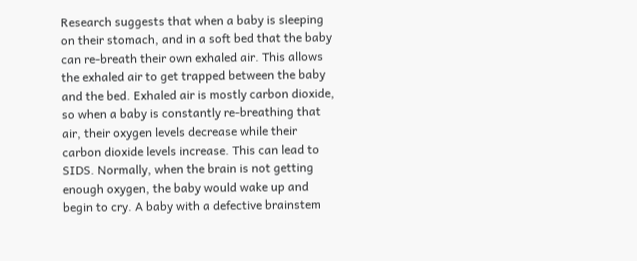Research suggests that when a baby is sleeping on their stomach, and in a soft bed that the baby can re-breath their own exhaled air. This allows the exhaled air to get trapped between the baby and the bed. Exhaled air is mostly carbon dioxide, so when a baby is constantly re-breathing that air, their oxygen levels decrease while their carbon dioxide levels increase. This can lead to SIDS. Normally, when the brain is not getting enough oxygen, the baby would wake up and begin to cry. A baby with a defective brainstem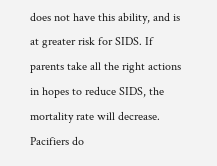does not have this ability, and is at greater risk for SIDS. If parents take all the right actions in hopes to reduce SIDS, the mortality rate will decrease.
Pacifiers do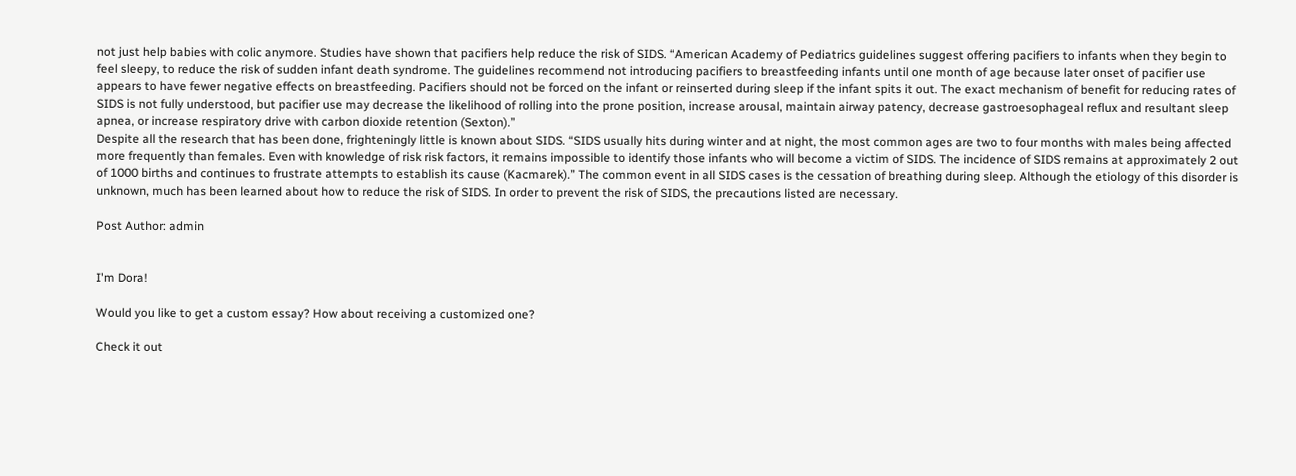not just help babies with colic anymore. Studies have shown that pacifiers help reduce the risk of SIDS. “American Academy of Pediatrics guidelines suggest offering pacifiers to infants when they begin to feel sleepy, to reduce the risk of sudden infant death syndrome. The guidelines recommend not introducing pacifiers to breastfeeding infants until one month of age because later onset of pacifier use appears to have fewer negative effects on breastfeeding. Pacifiers should not be forced on the infant or reinserted during sleep if the infant spits it out. The exact mechanism of benefit for reducing rates of SIDS is not fully understood, but pacifier use may decrease the likelihood of rolling into the prone position, increase arousal, maintain airway patency, decrease gastroesophageal reflux and resultant sleep apnea, or increase respiratory drive with carbon dioxide retention (Sexton).”
Despite all the research that has been done, frighteningly little is known about SIDS. “SIDS usually hits during winter and at night, the most common ages are two to four months with males being affected more frequently than females. Even with knowledge of risk risk factors, it remains impossible to identify those infants who will become a victim of SIDS. The incidence of SIDS remains at approximately 2 out of 1000 births and continues to frustrate attempts to establish its cause (Kacmarek).” The common event in all SIDS cases is the cessation of breathing during sleep. Although the etiology of this disorder is unknown, much has been learned about how to reduce the risk of SIDS. In order to prevent the risk of SIDS, the precautions listed are necessary.

Post Author: admin


I'm Dora!

Would you like to get a custom essay? How about receiving a customized one?

Check it out